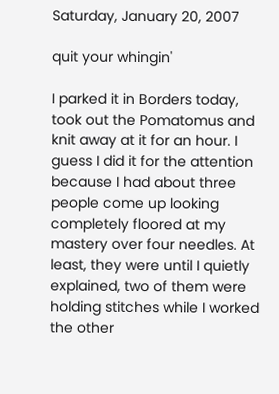Saturday, January 20, 2007

quit your whingin'

I parked it in Borders today, took out the Pomatomus and knit away at it for an hour. I guess I did it for the attention because I had about three people come up looking completely floored at my mastery over four needles. At least, they were until I quietly explained, two of them were holding stitches while I worked the other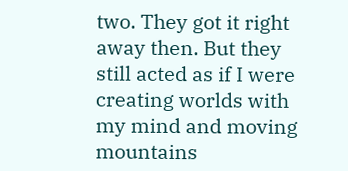two. They got it right away then. But they still acted as if I were creating worlds with my mind and moving mountains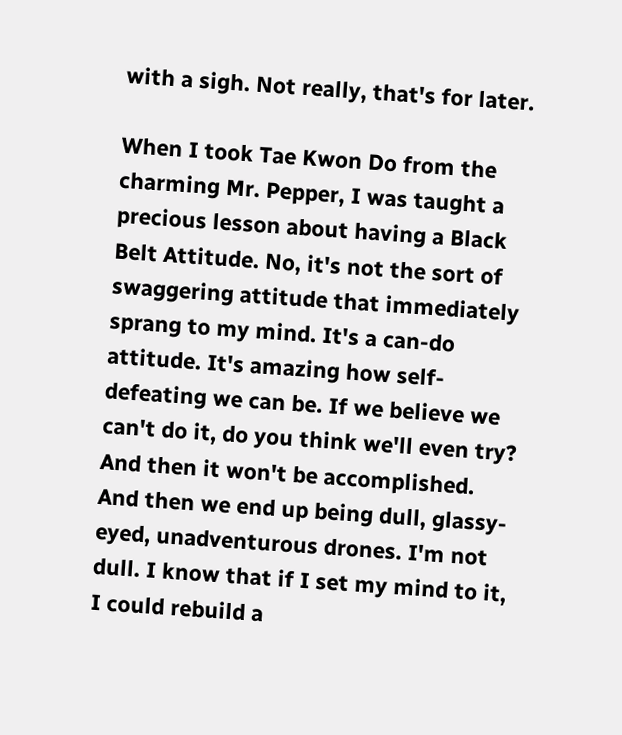with a sigh. Not really, that's for later.

When I took Tae Kwon Do from the charming Mr. Pepper, I was taught a precious lesson about having a Black Belt Attitude. No, it's not the sort of swaggering attitude that immediately sprang to my mind. It's a can-do attitude. It's amazing how self-defeating we can be. If we believe we can't do it, do you think we'll even try? And then it won't be accomplished. And then we end up being dull, glassy-eyed, unadventurous drones. I'm not dull. I know that if I set my mind to it, I could rebuild a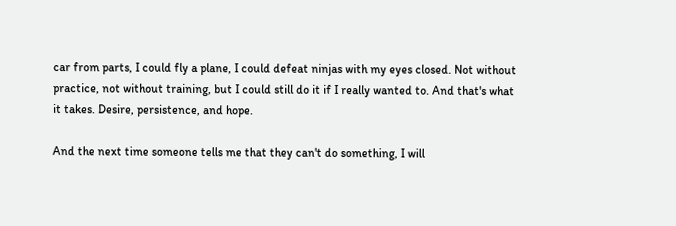car from parts, I could fly a plane, I could defeat ninjas with my eyes closed. Not without practice, not without training, but I could still do it if I really wanted to. And that's what it takes. Desire, persistence, and hope.

And the next time someone tells me that they can't do something, I will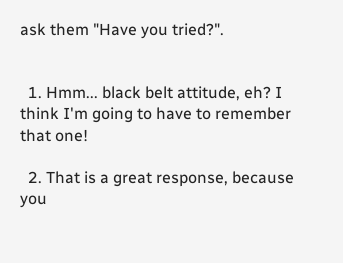ask them "Have you tried?".


  1. Hmm... black belt attitude, eh? I think I'm going to have to remember that one!

  2. That is a great response, because you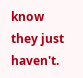know they just haven't.